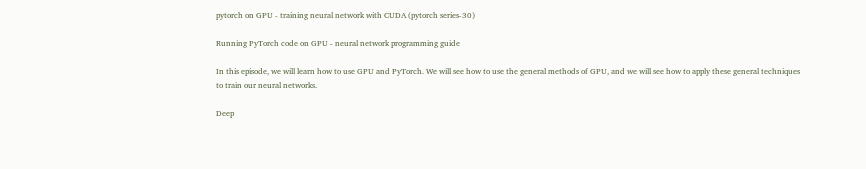pytorch on GPU - training neural network with CUDA (pytorch series-30)

Running PyTorch code on GPU - neural network programming guide

In this episode, we will learn how to use GPU and PyTorch. We will see how to use the general methods of GPU, and we will see how to apply these general techniques to train our neural networks.

Deep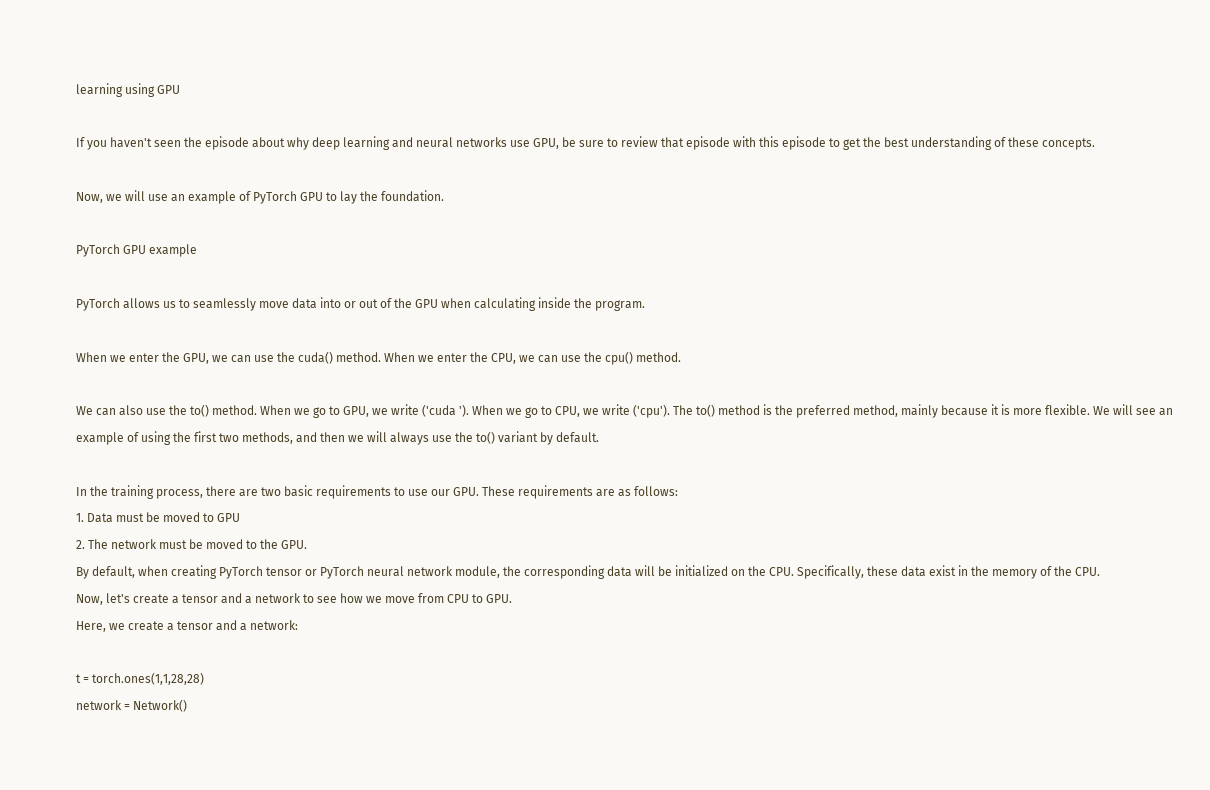learning using GPU

If you haven't seen the episode about why deep learning and neural networks use GPU, be sure to review that episode with this episode to get the best understanding of these concepts.

Now, we will use an example of PyTorch GPU to lay the foundation.

PyTorch GPU example

PyTorch allows us to seamlessly move data into or out of the GPU when calculating inside the program.

When we enter the GPU, we can use the cuda() method. When we enter the CPU, we can use the cpu() method.

We can also use the to() method. When we go to GPU, we write ('cuda '). When we go to CPU, we write ('cpu'). The to() method is the preferred method, mainly because it is more flexible. We will see an example of using the first two methods, and then we will always use the to() variant by default.

In the training process, there are two basic requirements to use our GPU. These requirements are as follows:
1. Data must be moved to GPU
2. The network must be moved to the GPU.
By default, when creating PyTorch tensor or PyTorch neural network module, the corresponding data will be initialized on the CPU. Specifically, these data exist in the memory of the CPU.
Now, let's create a tensor and a network to see how we move from CPU to GPU.
Here, we create a tensor and a network:

t = torch.ones(1,1,28,28)
network = Network()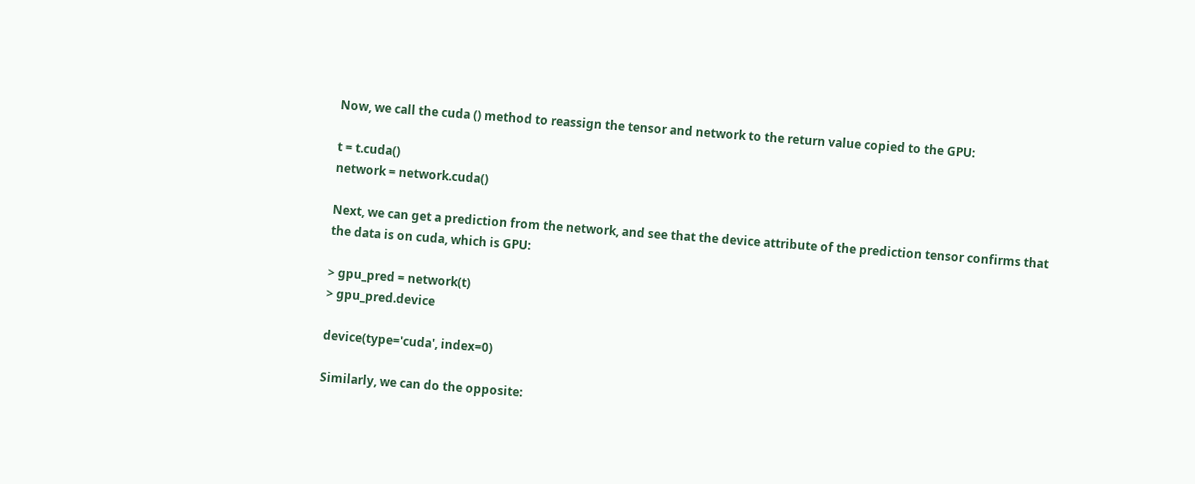Now, we call the cuda () method to reassign the tensor and network to the return value copied to the GPU:

t = t.cuda()
network = network.cuda()

Next, we can get a prediction from the network, and see that the device attribute of the prediction tensor confirms that the data is on cuda, which is GPU:

> gpu_pred = network(t)
> gpu_pred.device

device(type='cuda', index=0)

Similarly, we can do the opposite: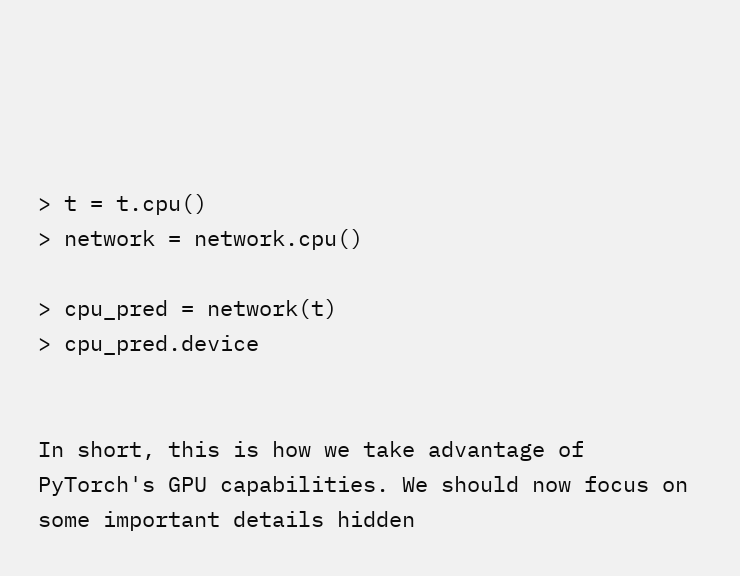> t = t.cpu()
> network = network.cpu()

> cpu_pred = network(t)
> cpu_pred.device


In short, this is how we take advantage of PyTorch's GPU capabilities. We should now focus on some important details hidden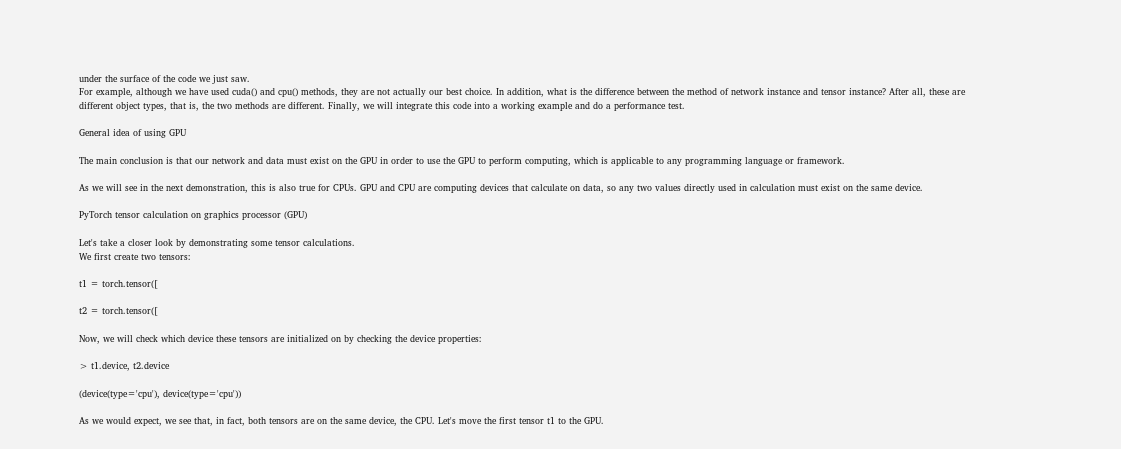under the surface of the code we just saw.
For example, although we have used cuda() and cpu() methods, they are not actually our best choice. In addition, what is the difference between the method of network instance and tensor instance? After all, these are different object types, that is, the two methods are different. Finally, we will integrate this code into a working example and do a performance test.

General idea of using GPU

The main conclusion is that our network and data must exist on the GPU in order to use the GPU to perform computing, which is applicable to any programming language or framework.

As we will see in the next demonstration, this is also true for CPUs. GPU and CPU are computing devices that calculate on data, so any two values directly used in calculation must exist on the same device.

PyTorch tensor calculation on graphics processor (GPU)

Let's take a closer look by demonstrating some tensor calculations.
We first create two tensors:

t1 = torch.tensor([

t2 = torch.tensor([

Now, we will check which device these tensors are initialized on by checking the device properties:

> t1.device, t2.device

(device(type='cpu'), device(type='cpu'))

As we would expect, we see that, in fact, both tensors are on the same device, the CPU. Let's move the first tensor t1 to the GPU.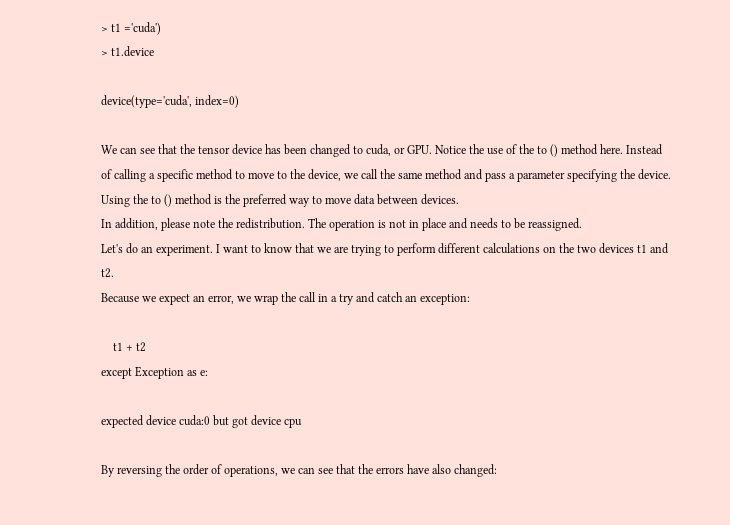> t1 ='cuda')
> t1.device

device(type='cuda', index=0)

We can see that the tensor device has been changed to cuda, or GPU. Notice the use of the to () method here. Instead of calling a specific method to move to the device, we call the same method and pass a parameter specifying the device. Using the to () method is the preferred way to move data between devices.
In addition, please note the redistribution. The operation is not in place and needs to be reassigned.
Let's do an experiment. I want to know that we are trying to perform different calculations on the two devices t1 and t2.
Because we expect an error, we wrap the call in a try and catch an exception:

    t1 + t2
except Exception as e:

expected device cuda:0 but got device cpu

By reversing the order of operations, we can see that the errors have also changed: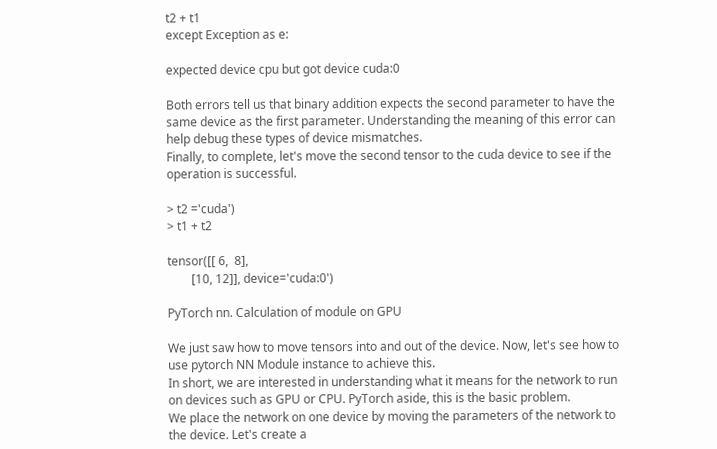t2 + t1
except Exception as e:

expected device cpu but got device cuda:0

Both errors tell us that binary addition expects the second parameter to have the same device as the first parameter. Understanding the meaning of this error can help debug these types of device mismatches.
Finally, to complete, let's move the second tensor to the cuda device to see if the operation is successful.

> t2 ='cuda')
> t1 + t2

tensor([[ 6,  8],
        [10, 12]], device='cuda:0')

PyTorch nn. Calculation of module on GPU

We just saw how to move tensors into and out of the device. Now, let's see how to use pytorch NN Module instance to achieve this.
In short, we are interested in understanding what it means for the network to run on devices such as GPU or CPU. PyTorch aside, this is the basic problem.
We place the network on one device by moving the parameters of the network to the device. Let's create a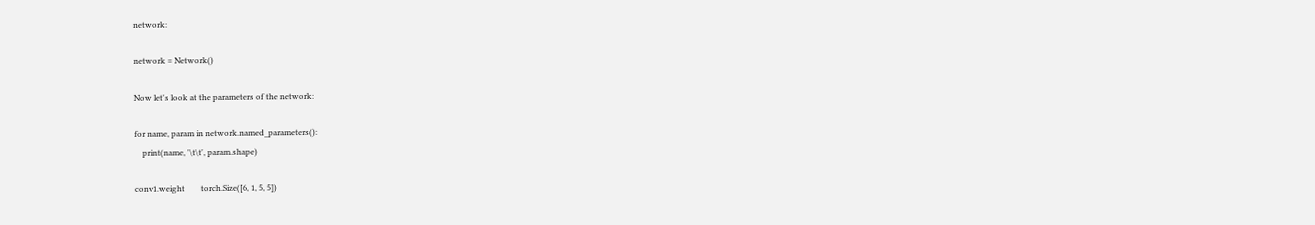network:

network = Network()

Now let's look at the parameters of the network:

for name, param in network.named_parameters():
    print(name, '\t\t', param.shape)

conv1.weight        torch.Size([6, 1, 5, 5])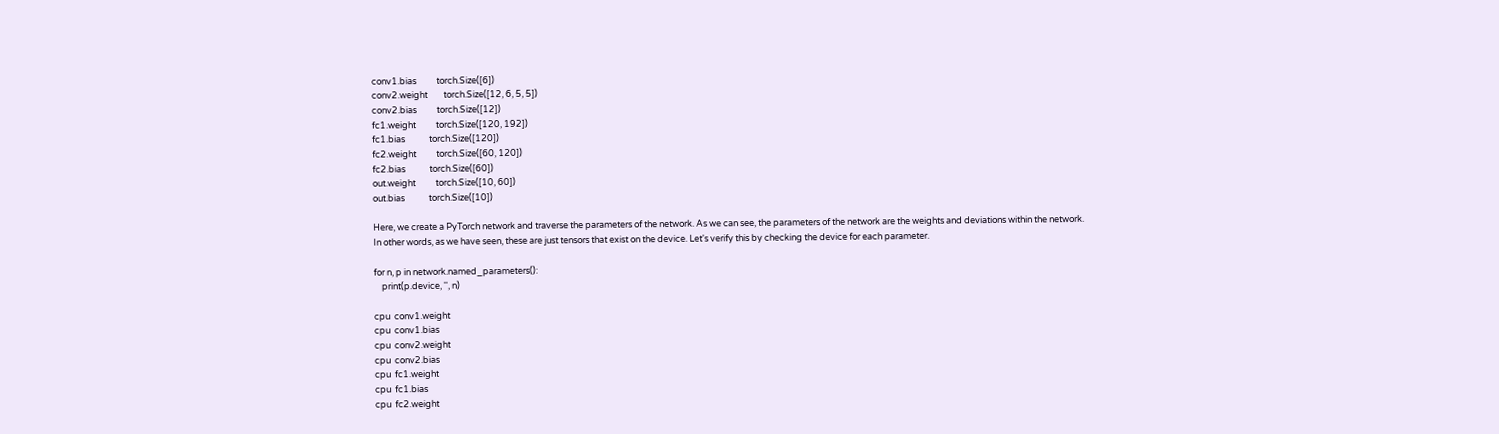conv1.bias          torch.Size([6])
conv2.weight        torch.Size([12, 6, 5, 5])
conv2.bias          torch.Size([12])
fc1.weight          torch.Size([120, 192])
fc1.bias            torch.Size([120])
fc2.weight          torch.Size([60, 120])
fc2.bias            torch.Size([60])
out.weight          torch.Size([10, 60])
out.bias            torch.Size([10])

Here, we create a PyTorch network and traverse the parameters of the network. As we can see, the parameters of the network are the weights and deviations within the network.
In other words, as we have seen, these are just tensors that exist on the device. Let's verify this by checking the device for each parameter.

for n, p in network.named_parameters():
    print(p.device, '', n)

cpu  conv1.weight
cpu  conv1.bias
cpu  conv2.weight
cpu  conv2.bias
cpu  fc1.weight
cpu  fc1.bias
cpu  fc2.weight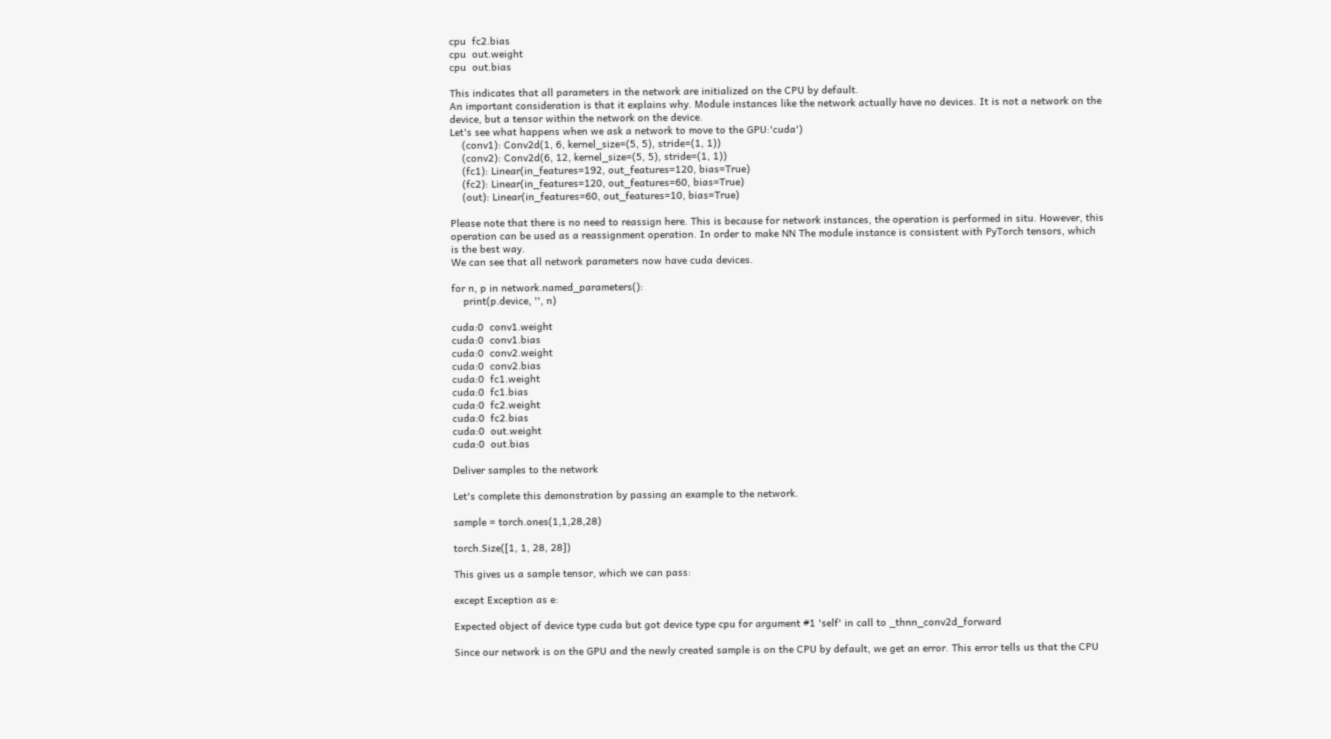cpu  fc2.bias
cpu  out.weight
cpu  out.bias

This indicates that all parameters in the network are initialized on the CPU by default.
An important consideration is that it explains why. Module instances like the network actually have no devices. It is not a network on the device, but a tensor within the network on the device.
Let's see what happens when we ask a network to move to the GPU:'cuda')
    (conv1): Conv2d(1, 6, kernel_size=(5, 5), stride=(1, 1))
    (conv2): Conv2d(6, 12, kernel_size=(5, 5), stride=(1, 1))
    (fc1): Linear(in_features=192, out_features=120, bias=True)
    (fc2): Linear(in_features=120, out_features=60, bias=True)
    (out): Linear(in_features=60, out_features=10, bias=True)

Please note that there is no need to reassign here. This is because for network instances, the operation is performed in situ. However, this operation can be used as a reassignment operation. In order to make NN The module instance is consistent with PyTorch tensors, which is the best way.
We can see that all network parameters now have cuda devices.

for n, p in network.named_parameters():
    print(p.device, '', n)

cuda:0  conv1.weight
cuda:0  conv1.bias
cuda:0  conv2.weight
cuda:0  conv2.bias
cuda:0  fc1.weight
cuda:0  fc1.bias
cuda:0  fc2.weight
cuda:0  fc2.bias
cuda:0  out.weight
cuda:0  out.bias

Deliver samples to the network

Let's complete this demonstration by passing an example to the network.

sample = torch.ones(1,1,28,28)

torch.Size([1, 1, 28, 28])

This gives us a sample tensor, which we can pass:

except Exception as e:

Expected object of device type cuda but got device type cpu for argument #1 'self' in call to _thnn_conv2d_forward

Since our network is on the GPU and the newly created sample is on the CPU by default, we get an error. This error tells us that the CPU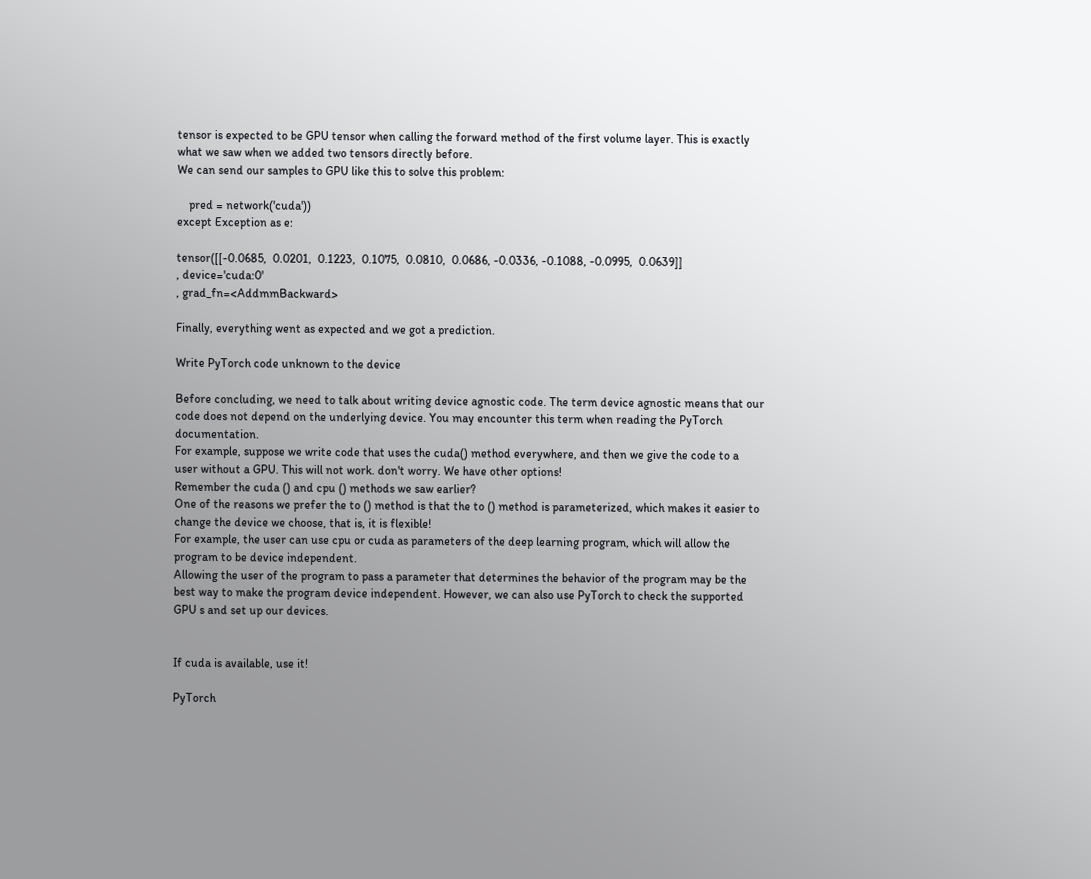tensor is expected to be GPU tensor when calling the forward method of the first volume layer. This is exactly what we saw when we added two tensors directly before.
We can send our samples to GPU like this to solve this problem:

    pred = network('cuda'))
except Exception as e:

tensor([[-0.0685,  0.0201,  0.1223,  0.1075,  0.0810,  0.0686, -0.0336, -0.1088, -0.0995,  0.0639]]
, device='cuda:0'
, grad_fn=<AddmmBackward>

Finally, everything went as expected and we got a prediction.

Write PyTorch code unknown to the device

Before concluding, we need to talk about writing device agnostic code. The term device agnostic means that our code does not depend on the underlying device. You may encounter this term when reading the PyTorch documentation.
For example, suppose we write code that uses the cuda() method everywhere, and then we give the code to a user without a GPU. This will not work. don't worry. We have other options!
Remember the cuda () and cpu () methods we saw earlier?
One of the reasons we prefer the to () method is that the to () method is parameterized, which makes it easier to change the device we choose, that is, it is flexible!
For example, the user can use cpu or cuda as parameters of the deep learning program, which will allow the program to be device independent.
Allowing the user of the program to pass a parameter that determines the behavior of the program may be the best way to make the program device independent. However, we can also use PyTorch to check the supported GPU s and set up our devices.


If cuda is available, use it!

PyTorch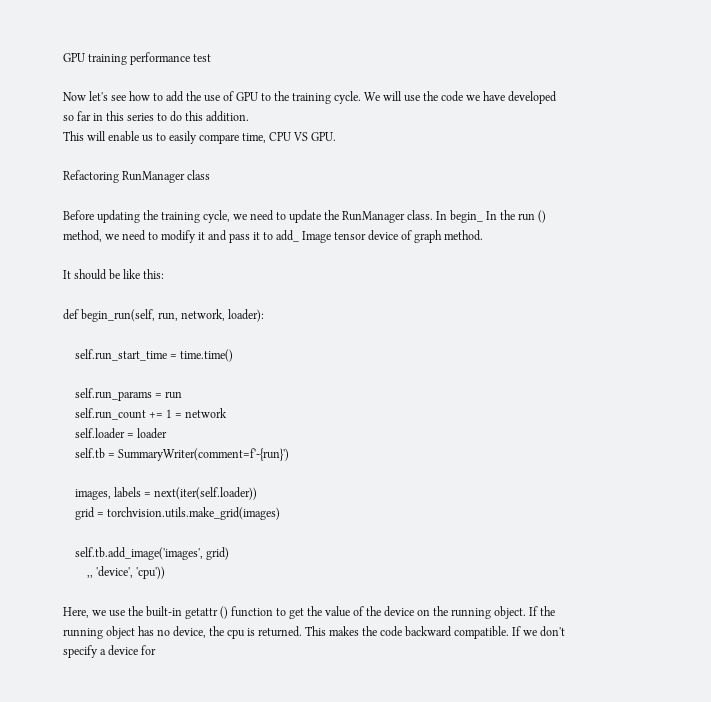GPU training performance test

Now let's see how to add the use of GPU to the training cycle. We will use the code we have developed so far in this series to do this addition.
This will enable us to easily compare time, CPU VS GPU.

Refactoring RunManager class

Before updating the training cycle, we need to update the RunManager class. In begin_ In the run () method, we need to modify it and pass it to add_ Image tensor device of graph method.

It should be like this:

def begin_run(self, run, network, loader):

    self.run_start_time = time.time()

    self.run_params = run
    self.run_count += 1 = network
    self.loader = loader
    self.tb = SummaryWriter(comment=f'-{run}')

    images, labels = next(iter(self.loader))
    grid = torchvision.utils.make_grid(images)

    self.tb.add_image('images', grid)
        ,, 'device', 'cpu'))

Here, we use the built-in getattr () function to get the value of the device on the running object. If the running object has no device, the cpu is returned. This makes the code backward compatible. If we don't specify a device for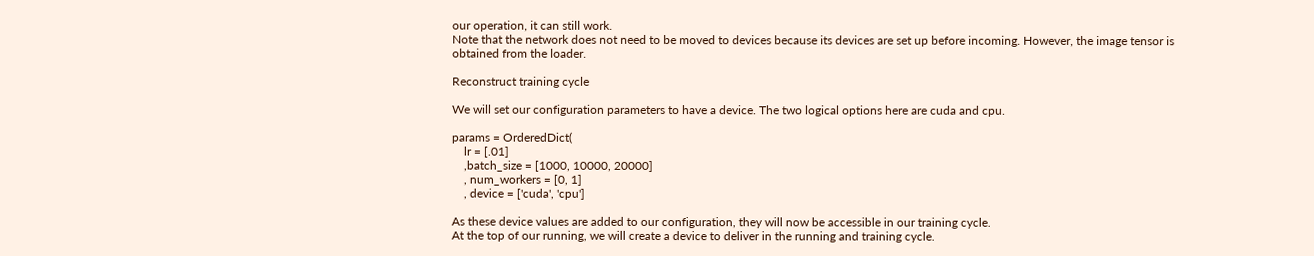our operation, it can still work.
Note that the network does not need to be moved to devices because its devices are set up before incoming. However, the image tensor is obtained from the loader.

Reconstruct training cycle

We will set our configuration parameters to have a device. The two logical options here are cuda and cpu.

params = OrderedDict(
    lr = [.01]
    ,batch_size = [1000, 10000, 20000]
    , num_workers = [0, 1]
    , device = ['cuda', 'cpu']

As these device values are added to our configuration, they will now be accessible in our training cycle.
At the top of our running, we will create a device to deliver in the running and training cycle.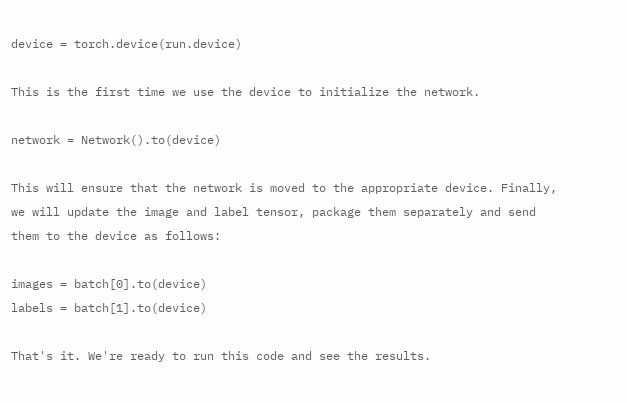device = torch.device(run.device)

This is the first time we use the device to initialize the network.

network = Network().to(device)

This will ensure that the network is moved to the appropriate device. Finally, we will update the image and label tensor, package them separately and send them to the device as follows:

images = batch[0].to(device)
labels = batch[1].to(device)

That's it. We're ready to run this code and see the results.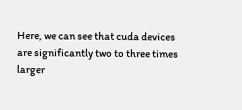Here, we can see that cuda devices are significantly two to three times larger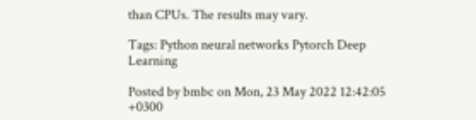than CPUs. The results may vary.

Tags: Python neural networks Pytorch Deep Learning

Posted by bmbc on Mon, 23 May 2022 12:42:05 +0300